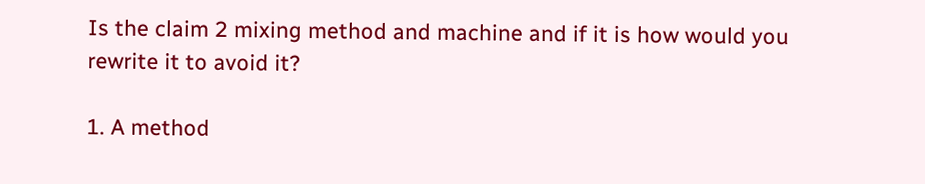Is the claim 2 mixing method and machine and if it is how would you rewrite it to avoid it?

1. A method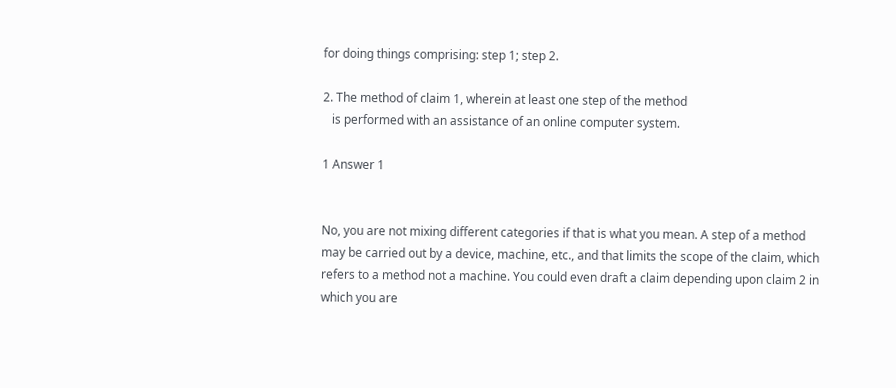for doing things comprising: step 1; step 2.

2. The method of claim 1, wherein at least one step of the method
   is performed with an assistance of an online computer system.

1 Answer 1


No, you are not mixing different categories if that is what you mean. A step of a method may be carried out by a device, machine, etc., and that limits the scope of the claim, which refers to a method not a machine. You could even draft a claim depending upon claim 2 in which you are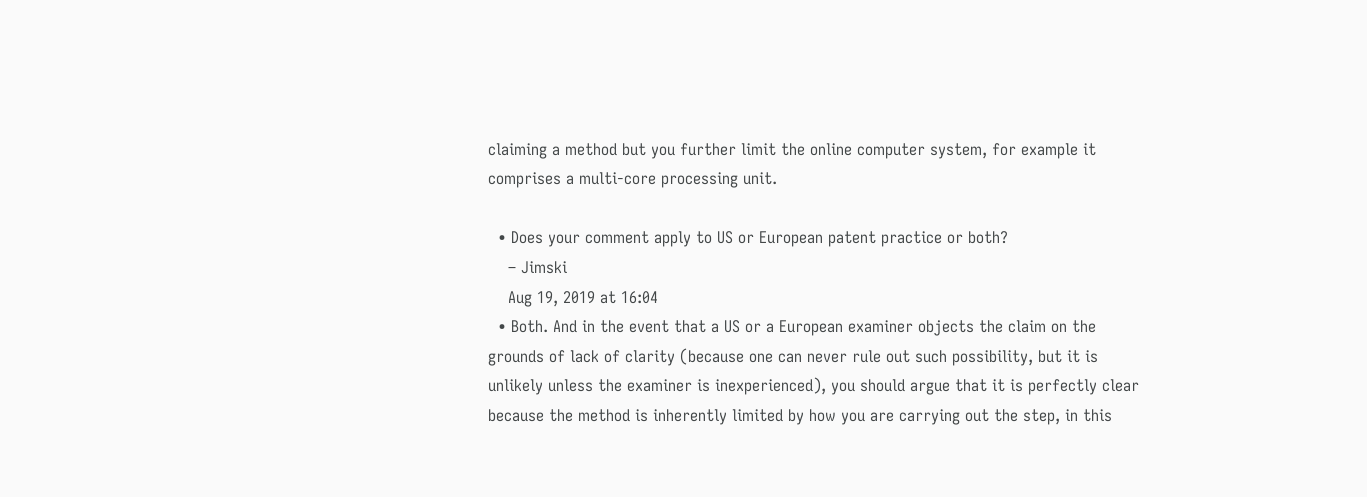claiming a method but you further limit the online computer system, for example it comprises a multi-core processing unit.

  • Does your comment apply to US or European patent practice or both?
    – Jimski
    Aug 19, 2019 at 16:04
  • Both. And in the event that a US or a European examiner objects the claim on the grounds of lack of clarity (because one can never rule out such possibility, but it is unlikely unless the examiner is inexperienced), you should argue that it is perfectly clear because the method is inherently limited by how you are carrying out the step, in this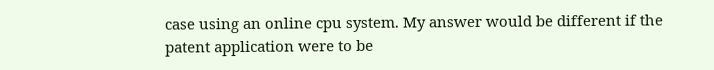case using an online cpu system. My answer would be different if the patent application were to be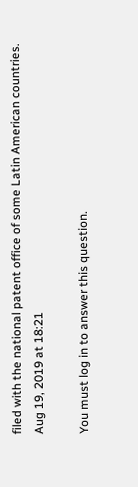filed with the national patent office of some Latin American countries. Aug 19, 2019 at 18:21

You must log in to answer this question.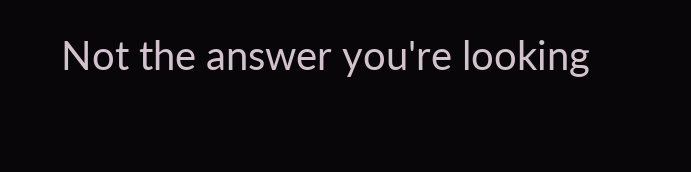Not the answer you're looking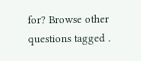for? Browse other questions tagged .